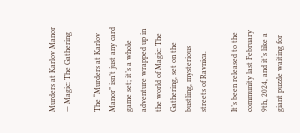Murders at Karlov Manor — Magic: The Gathering

The “Murders at Karlov Manor” isn’t just any card game set; it’s a whole adventure wrapped up in the world of Magic: The Gathering, set on the bustling, mysterious streets of Ravnica.

It’s been released to the community last February 9th, 2024, and it’s like a giant puzzle waiting for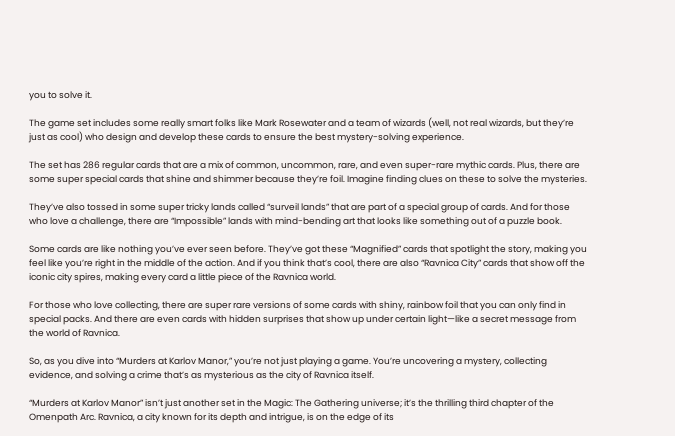you to solve it.

The game set includes some really smart folks like Mark Rosewater and a team of wizards (well, not real wizards, but they’re just as cool) who design and develop these cards to ensure the best mystery-solving experience.

The set has 286 regular cards that are a mix of common, uncommon, rare, and even super-rare mythic cards. Plus, there are some super special cards that shine and shimmer because they’re foil. Imagine finding clues on these to solve the mysteries.

They’ve also tossed in some super tricky lands called “surveil lands” that are part of a special group of cards. And for those who love a challenge, there are “Impossible” lands with mind-bending art that looks like something out of a puzzle book.

Some cards are like nothing you’ve ever seen before. They’ve got these “Magnified” cards that spotlight the story, making you feel like you’re right in the middle of the action. And if you think that’s cool, there are also “Ravnica City” cards that show off the iconic city spires, making every card a little piece of the Ravnica world.

For those who love collecting, there are super rare versions of some cards with shiny, rainbow foil that you can only find in special packs. And there are even cards with hidden surprises that show up under certain light—like a secret message from the world of Ravnica.

So, as you dive into “Murders at Karlov Manor,” you’re not just playing a game. You’re uncovering a mystery, collecting evidence, and solving a crime that’s as mysterious as the city of Ravnica itself.

“Murders at Karlov Manor” isn’t just another set in the Magic: The Gathering universe; it’s the thrilling third chapter of the Omenpath Arc. Ravnica, a city known for its depth and intrigue, is on the edge of its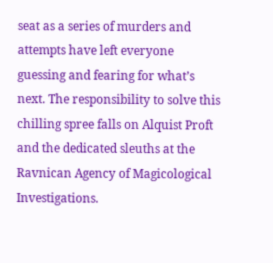seat as a series of murders and attempts have left everyone guessing and fearing for what’s next. The responsibility to solve this chilling spree falls on Alquist Proft and the dedicated sleuths at the Ravnican Agency of Magicological Investigations.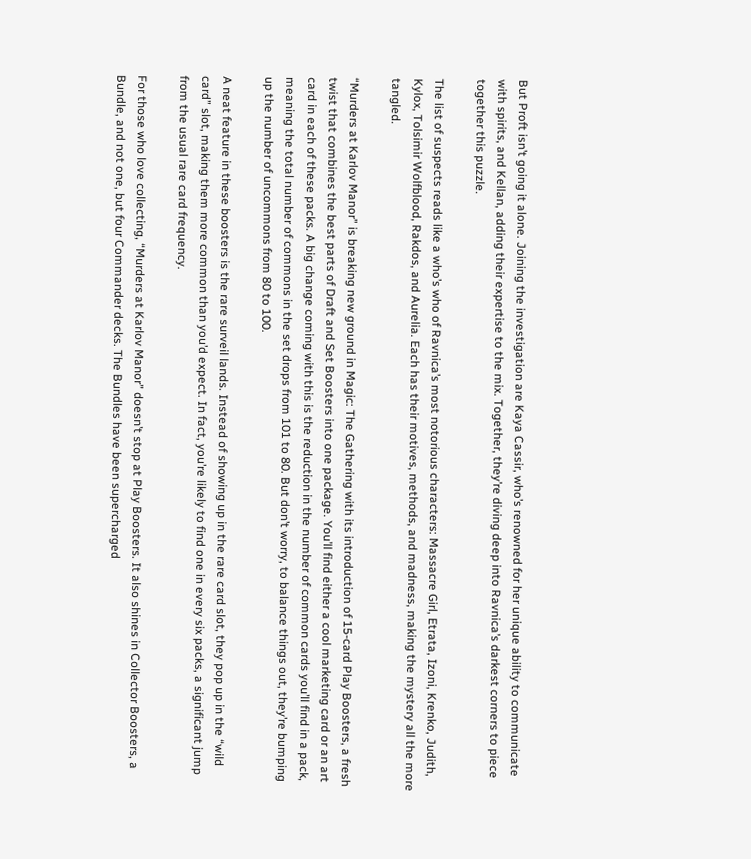But Proft isn’t going it alone. Joining the investigation are Kaya Cassir, who’s renowned for her unique ability to communicate with spirits, and Kellan, adding their expertise to the mix. Together, they’re diving deep into Ravnica’s darkest corners to piece together this puzzle.

The list of suspects reads like a who’s who of Ravnica’s most notorious characters: Massacre Girl, Etrata, Izoni, Krenko, Judith, Kylox, Tolsimir Wolfblood, Rakdos, and Aurelia. Each has their motives, methods, and madness, making the mystery all the more tangled.

“Murders at Karlov Manor” is breaking new ground in Magic: The Gathering with its introduction of 15-card Play Boosters, a fresh twist that combines the best parts of Draft and Set Boosters into one package. You’ll find either a cool marketing card or an art card in each of these packs. A big change coming with this is the reduction in the number of common cards you’ll find in a pack, meaning the total number of commons in the set drops from 101 to 80. But don’t worry, to balance things out, they’re bumping up the number of uncommons from 80 to 100.

A neat feature in these boosters is the rare surveil lands. Instead of showing up in the rare card slot, they pop up in the “wild card” slot, making them more common than you’d expect. In fact, you’re likely to find one in every six packs, a significant jump from the usual rare card frequency.

For those who love collecting, “Murders at Karlov Manor” doesn’t stop at Play Boosters. It also shines in Collector Boosters, a Bundle, and not one, but four Commander decks. The Bundles have been supercharged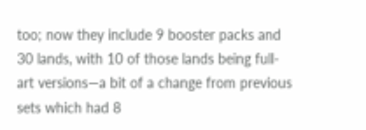too; now they include 9 booster packs and 30 lands, with 10 of those lands being full-art versions—a bit of a change from previous sets which had 8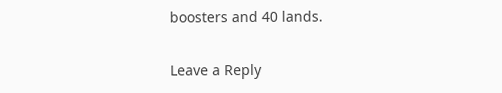boosters and 40 lands.

Leave a Reply